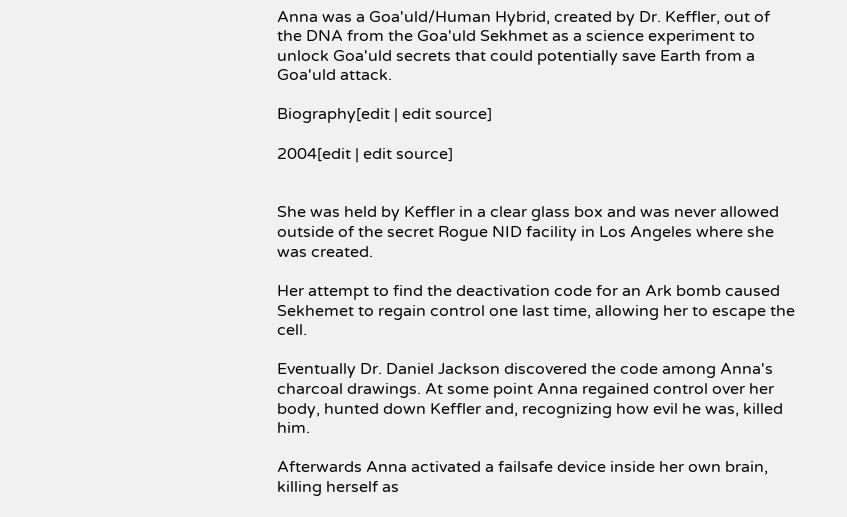Anna was a Goa'uld/Human Hybrid, created by Dr. Keffler, out of the DNA from the Goa'uld Sekhmet as a science experiment to unlock Goa'uld secrets that could potentially save Earth from a Goa'uld attack.

Biography[edit | edit source]

2004[edit | edit source]


She was held by Keffler in a clear glass box and was never allowed outside of the secret Rogue NID facility in Los Angeles where she was created.

Her attempt to find the deactivation code for an Ark bomb caused Sekhemet to regain control one last time, allowing her to escape the cell.

Eventually Dr. Daniel Jackson discovered the code among Anna's charcoal drawings. At some point Anna regained control over her body, hunted down Keffler and, recognizing how evil he was, killed him.

Afterwards Anna activated a failsafe device inside her own brain, killing herself as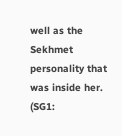well as the Sekhmet personality that was inside her. (SG1: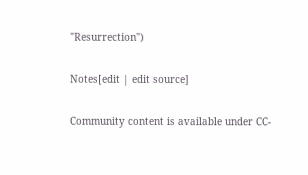"Resurrection")

Notes[edit | edit source]

Community content is available under CC-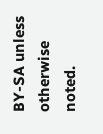BY-SA unless otherwise noted.